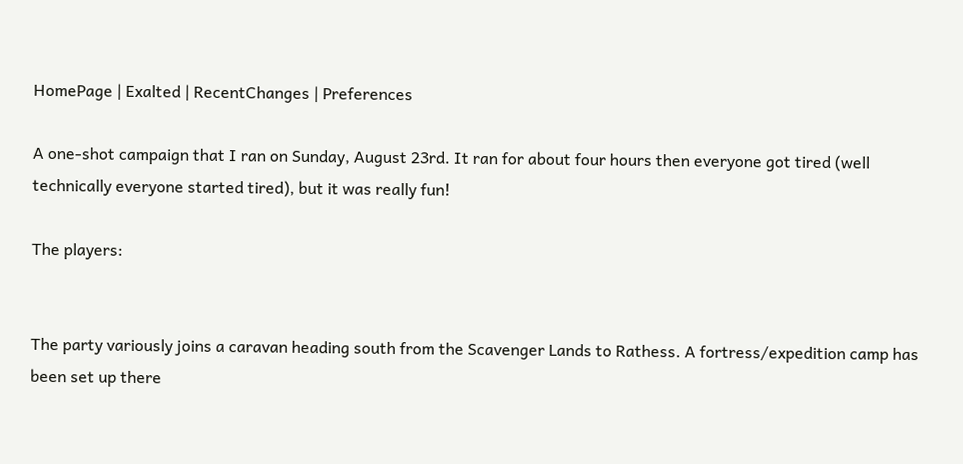HomePage | Exalted | RecentChanges | Preferences

A one-shot campaign that I ran on Sunday, August 23rd. It ran for about four hours then everyone got tired (well technically everyone started tired), but it was really fun!

The players:


The party variously joins a caravan heading south from the Scavenger Lands to Rathess. A fortress/expedition camp has been set up there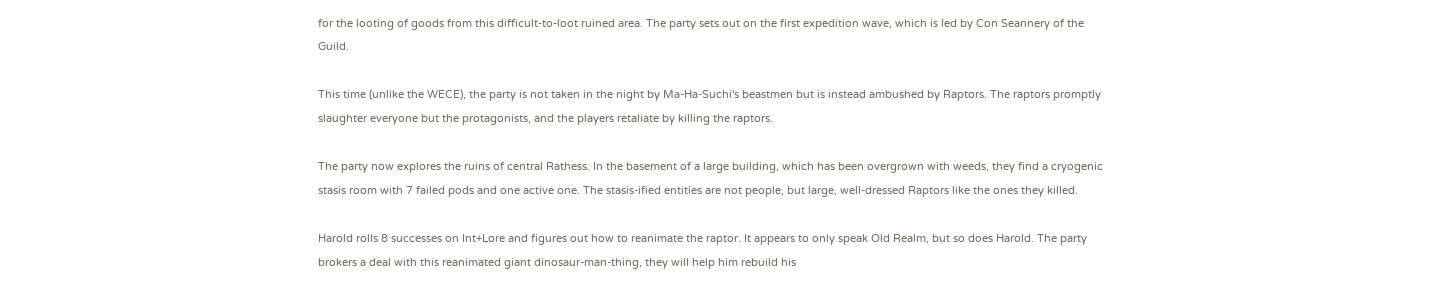for the looting of goods from this difficult-to-loot ruined area. The party sets out on the first expedition wave, which is led by Con Seannery of the Guild.

This time (unlike the WECE), the party is not taken in the night by Ma-Ha-Suchi's beastmen but is instead ambushed by Raptors. The raptors promptly slaughter everyone but the protagonists, and the players retaliate by killing the raptors.

The party now explores the ruins of central Rathess. In the basement of a large building, which has been overgrown with weeds, they find a cryogenic stasis room with 7 failed pods and one active one. The stasis-ified entities are not people, but large, well-dressed Raptors like the ones they killed.

Harold rolls 8 successes on Int+Lore and figures out how to reanimate the raptor. It appears to only speak Old Realm, but so does Harold. The party brokers a deal with this reanimated giant dinosaur-man-thing, they will help him rebuild his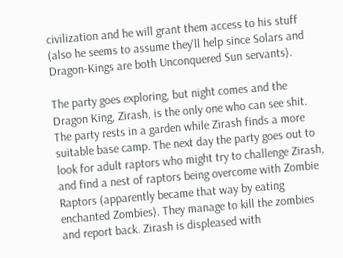civilization and he will grant them access to his stuff (also he seems to assume they'll help since Solars and Dragon-Kings are both Unconquered Sun servants).

The party goes exploring, but night comes and the Dragon King, Zirash, is the only one who can see shit. The party rests in a garden while Zirash finds a more suitable base camp. The next day the party goes out to look for adult raptors who might try to challenge Zirash, and find a nest of raptors being overcome with Zombie Raptors (apparently became that way by eating enchanted Zombies). They manage to kill the zombies and report back. Zirash is displeased with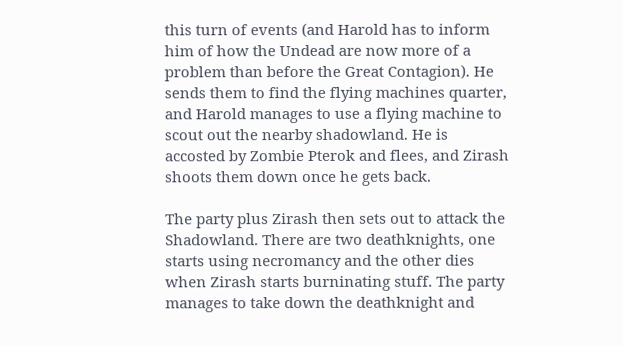this turn of events (and Harold has to inform him of how the Undead are now more of a problem than before the Great Contagion). He sends them to find the flying machines quarter, and Harold manages to use a flying machine to scout out the nearby shadowland. He is accosted by Zombie Pterok and flees, and Zirash shoots them down once he gets back.

The party plus Zirash then sets out to attack the Shadowland. There are two deathknights, one starts using necromancy and the other dies when Zirash starts burninating stuff. The party manages to take down the deathknight and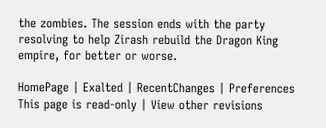the zombies. The session ends with the party resolving to help Zirash rebuild the Dragon King empire, for better or worse.

HomePage | Exalted | RecentChanges | Preferences
This page is read-only | View other revisions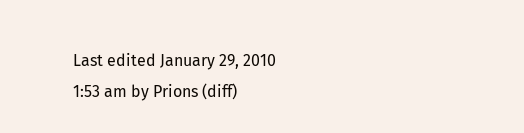Last edited January 29, 2010 1:53 am by Prions (diff)